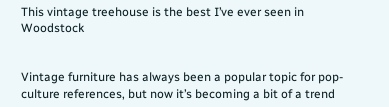This vintage treehouse is the best I’ve ever seen in Woodstock


Vintage furniture has always been a popular topic for pop-culture references, but now it’s becoming a bit of a trend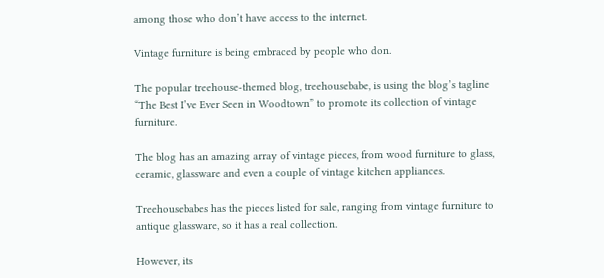among those who don’t have access to the internet.

Vintage furniture is being embraced by people who don.

The popular treehouse-themed blog, treehousebabe, is using the blog’s tagline “The Best I’ve Ever Seen in Woodtown” to promote its collection of vintage furniture.

The blog has an amazing array of vintage pieces, from wood furniture to glass, ceramic, glassware and even a couple of vintage kitchen appliances.

Treehousebabes has the pieces listed for sale, ranging from vintage furniture to antique glassware, so it has a real collection.

However, its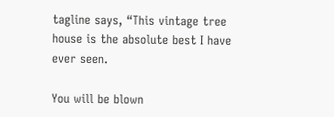tagline says, “This vintage tree house is the absolute best I have ever seen.

You will be blown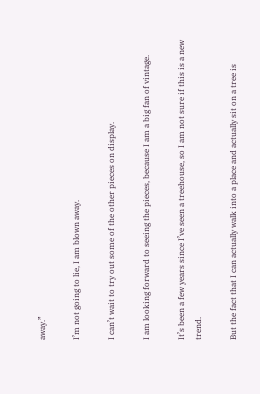away.”

I’m not going to lie, I am blown away.

I can’t wait to try out some of the other pieces on display.

I am looking forward to seeing the pieces, because I am a big fan of vintage.

It’s been a few years since I’ve seen a treehouse, so I am not sure if this is a new trend.

But the fact that I can actually walk into a place and actually sit on a tree is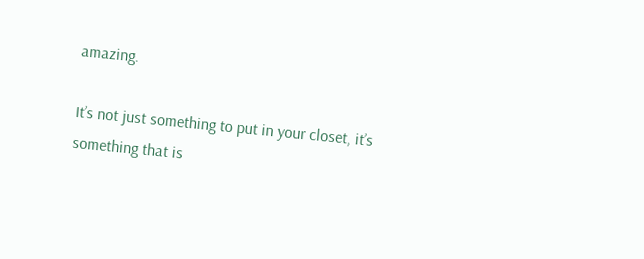amazing.

It’s not just something to put in your closet, it’s something that is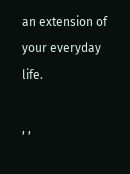an extension of your everyday life.

, ,